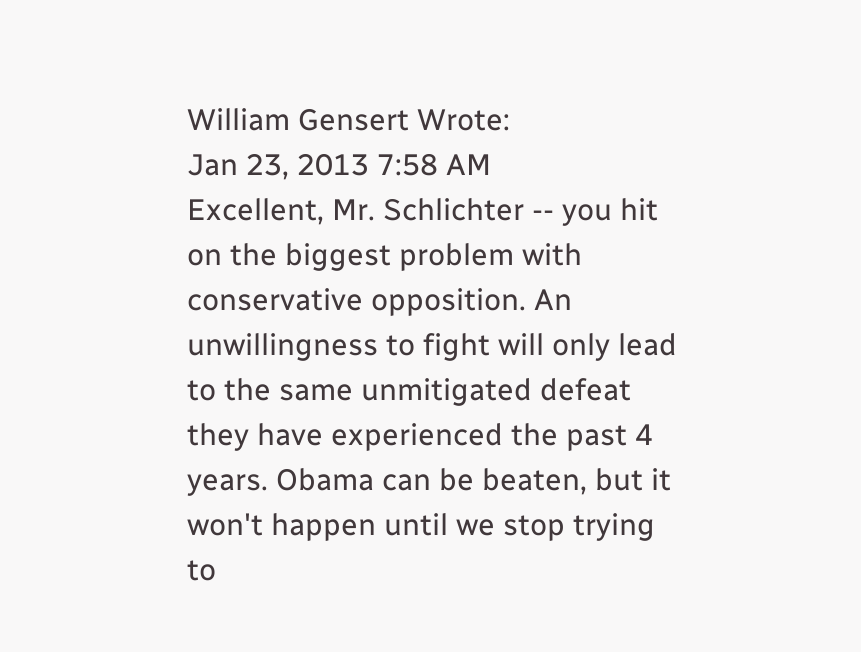William Gensert Wrote:
Jan 23, 2013 7:58 AM
Excellent, Mr. Schlichter -- you hit on the biggest problem with conservative opposition. An unwillingness to fight will only lead to the same unmitigated defeat they have experienced the past 4 years. Obama can be beaten, but it won't happen until we stop trying to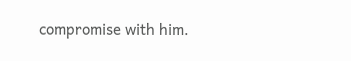compromise with him.